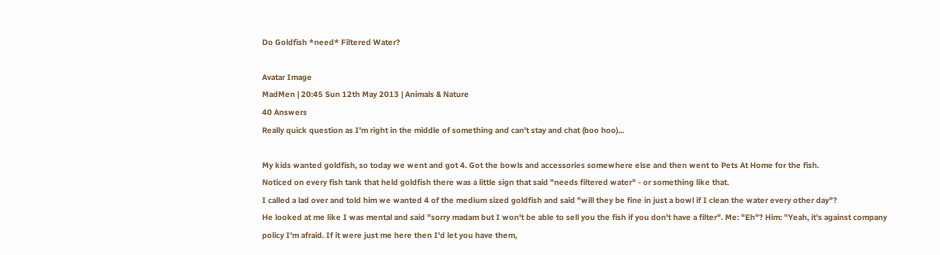Do Goldfish *need* Filtered Water?

Avatar Image
MadMen | 20:45 Sun 12th May 2013 | Animals & Nature
40 Answers
Really quick question as I'm right in the middle of something and can't stay and chat (boo hoo)...

My kids wanted goldfish, so today we went and got 4. Got the bowls and accessories somewhere else and then went to Pets At Home for the fish.
Noticed on every fish tank that held goldfish there was a little sign that said "needs filtered water" - or something like that.
I called a lad over and told him we wanted 4 of the medium sized goldfish and said "will they be fine in just a bowl if I clean the water every other day"?
He looked at me like I was mental and said "sorry madam but I won't be able to sell you the fish if you don't have a filter". Me: "Eh"? Him: "Yeah, it's against company policy I'm afraid. If it were just me here then I'd let you have them,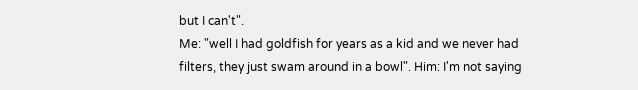but I can't".
Me: "well I had goldfish for years as a kid and we never had filters, they just swam around in a bowl". Him: I'm not saying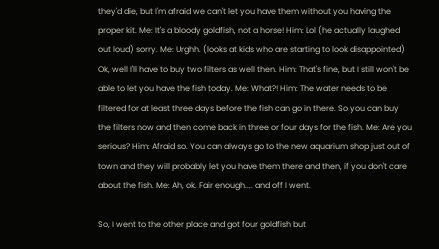they'd die, but I'm afraid we can't let you have them without you having the proper kit. Me: It's a bloody goldfish, not a horse! Him: Lol (he actually laughed out loud) sorry. Me: Urghh. (looks at kids who are starting to look disappointed) Ok, well I'll have to buy two filters as well then. Him: That's fine, but I still won't be able to let you have the fish today. Me: What?! Him: The water needs to be filtered for at least three days before the fish can go in there. So you can buy the filters now and then come back in three or four days for the fish. Me: Are you serious? Him: Afraid so. You can always go to the new aquarium shop just out of town and they will probably let you have them there and then, if you don't care about the fish. Me: Ah, ok. Fair enough.... and off I went.

So, I went to the other place and got four goldfish but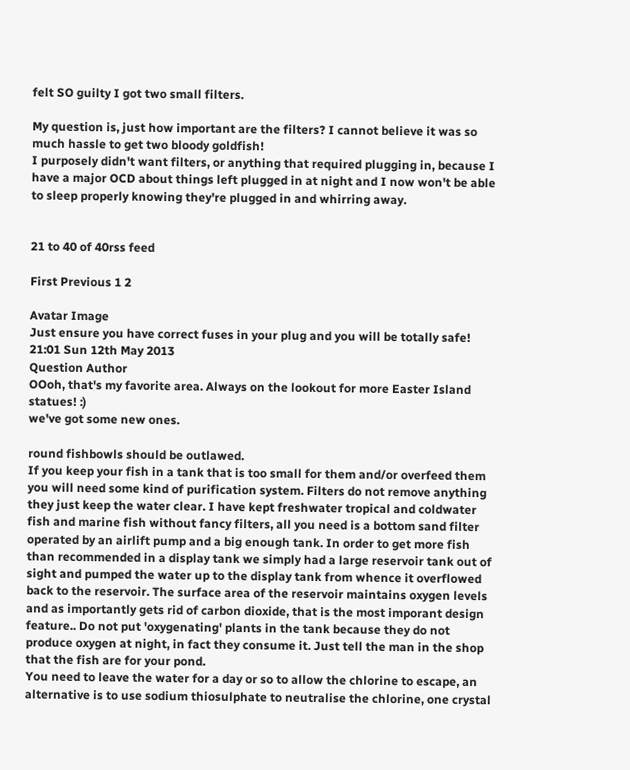felt SO guilty I got two small filters.

My question is, just how important are the filters? I cannot believe it was so much hassle to get two bloody goldfish!
I purposely didn't want filters, or anything that required plugging in, because I have a major OCD about things left plugged in at night and I now won't be able to sleep properly knowing they're plugged in and whirring away.


21 to 40 of 40rss feed

First Previous 1 2

Avatar Image
Just ensure you have correct fuses in your plug and you will be totally safe!
21:01 Sun 12th May 2013
Question Author
OOoh, that's my favorite area. Always on the lookout for more Easter Island statues! :)
we've got some new ones.

round fishbowls should be outlawed.
If you keep your fish in a tank that is too small for them and/or overfeed them you will need some kind of purification system. Filters do not remove anything they just keep the water clear. I have kept freshwater tropical and coldwater fish and marine fish without fancy filters, all you need is a bottom sand filter operated by an airlift pump and a big enough tank. In order to get more fish than recommended in a display tank we simply had a large reservoir tank out of sight and pumped the water up to the display tank from whence it overflowed back to the reservoir. The surface area of the reservoir maintains oxygen levels and as importantly gets rid of carbon dioxide, that is the most imporant design feature.. Do not put 'oxygenating' plants in the tank because they do not produce oxygen at night, in fact they consume it. Just tell the man in the shop that the fish are for your pond.
You need to leave the water for a day or so to allow the chlorine to escape, an alternative is to use sodium thiosulphate to neutralise the chlorine, one crystal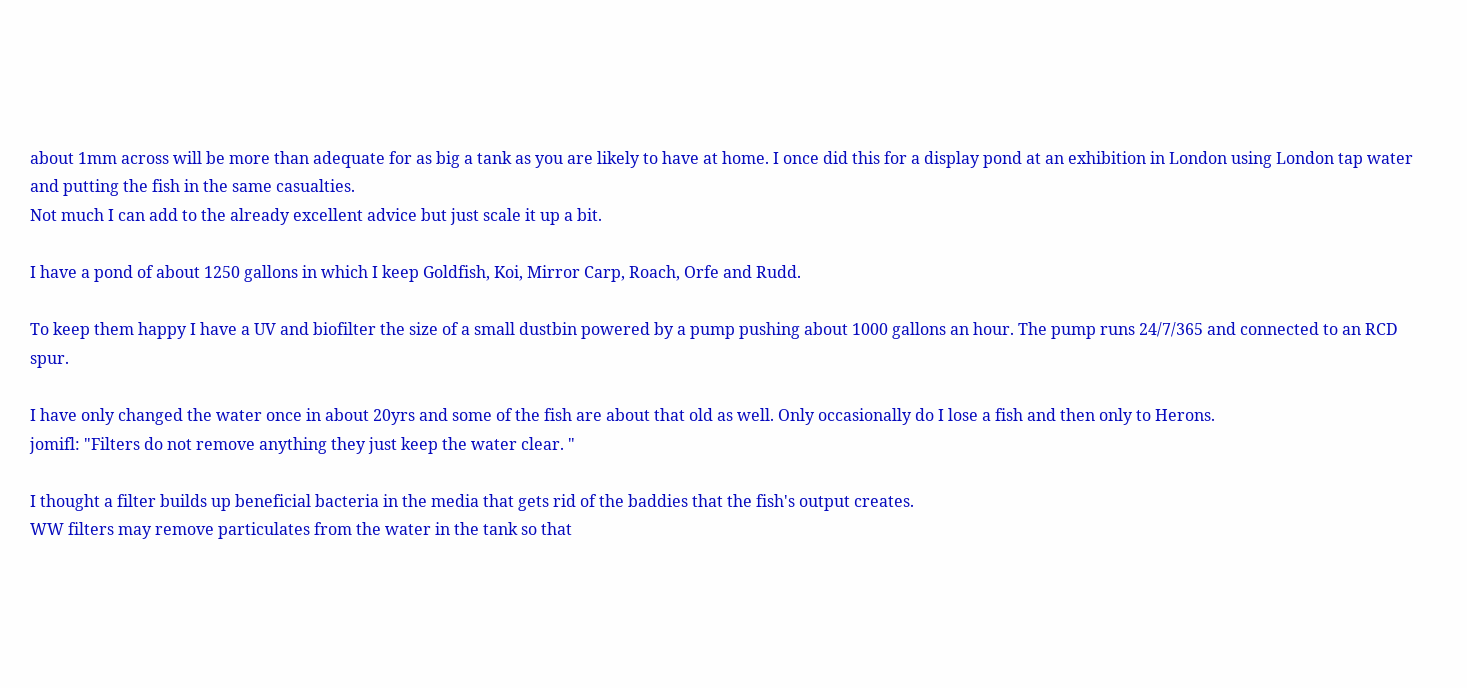about 1mm across will be more than adequate for as big a tank as you are likely to have at home. I once did this for a display pond at an exhibition in London using London tap water and putting the fish in the same casualties.
Not much I can add to the already excellent advice but just scale it up a bit.

I have a pond of about 1250 gallons in which I keep Goldfish, Koi, Mirror Carp, Roach, Orfe and Rudd.

To keep them happy I have a UV and biofilter the size of a small dustbin powered by a pump pushing about 1000 gallons an hour. The pump runs 24/7/365 and connected to an RCD spur.

I have only changed the water once in about 20yrs and some of the fish are about that old as well. Only occasionally do I lose a fish and then only to Herons.
jomifl: "Filters do not remove anything they just keep the water clear. "

I thought a filter builds up beneficial bacteria in the media that gets rid of the baddies that the fish's output creates.
WW filters may remove particulates from the water in the tank so that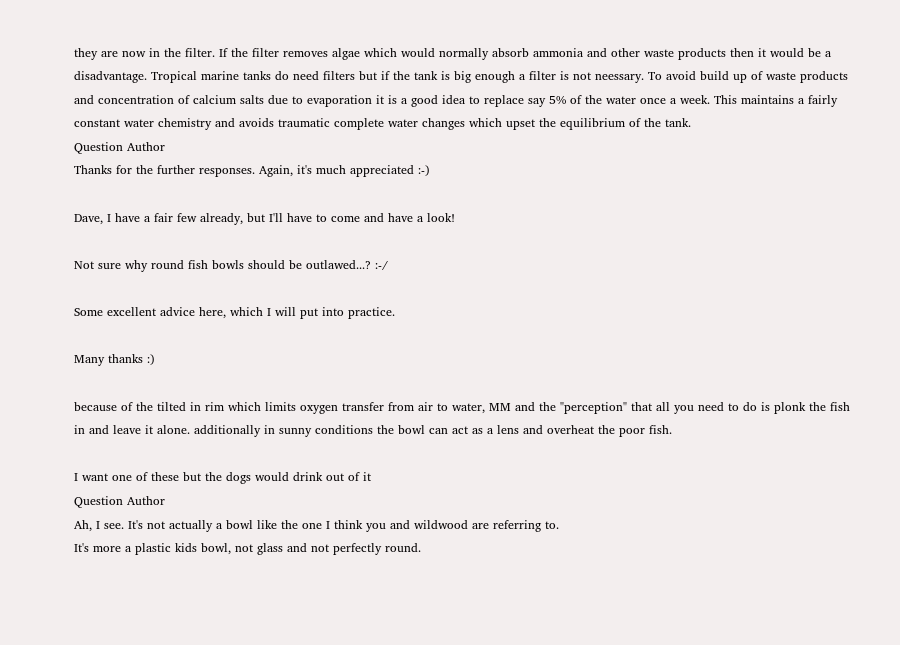they are now in the filter. If the filter removes algae which would normally absorb ammonia and other waste products then it would be a disadvantage. Tropical marine tanks do need filters but if the tank is big enough a filter is not neessary. To avoid build up of waste products and concentration of calcium salts due to evaporation it is a good idea to replace say 5% of the water once a week. This maintains a fairly constant water chemistry and avoids traumatic complete water changes which upset the equilibrium of the tank.
Question Author
Thanks for the further responses. Again, it's much appreciated :-)

Dave, I have a fair few already, but I'll have to come and have a look!

Not sure why round fish bowls should be outlawed...? :-/

Some excellent advice here, which I will put into practice.

Many thanks :)

because of the tilted in rim which limits oxygen transfer from air to water, MM and the "perception" that all you need to do is plonk the fish in and leave it alone. additionally in sunny conditions the bowl can act as a lens and overheat the poor fish.

I want one of these but the dogs would drink out of it
Question Author
Ah, I see. It's not actually a bowl like the one I think you and wildwood are referring to.
It's more a plastic kids bowl, not glass and not perfectly round.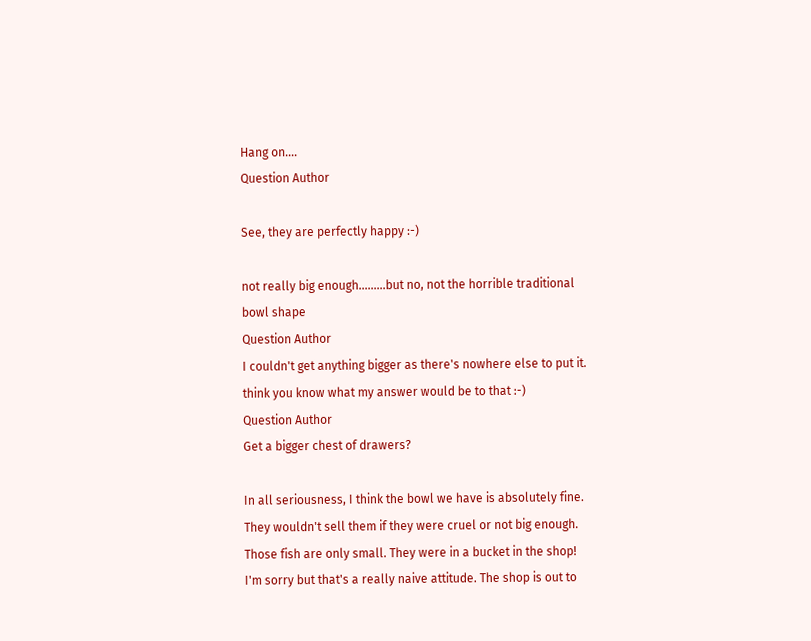Hang on....
Question Author

See, they are perfectly happy :-)

not really big enough.........but no, not the horrible traditional bowl shape
Question Author
I couldn't get anything bigger as there's nowhere else to put it.
think you know what my answer would be to that :-)
Question Author
Get a bigger chest of drawers?

In all seriousness, I think the bowl we have is absolutely fine. They wouldn't sell them if they were cruel or not big enough. Those fish are only small. They were in a bucket in the shop!
I'm sorry but that's a really naive attitude. The shop is out to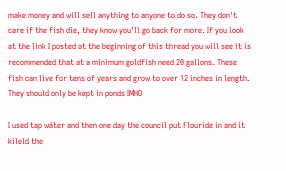make money and will sell anything to anyone to do so. They don't care if the fish die, they know you'll go back for more. If you look at the link I posted at the beginning of this thread you will see it is recommended that at a minimum goldfish need 20 gallons. These fish can live for tens of years and grow to over 12 inches in length. They should only be kept in ponds IMHO

I used tap wáter and then one day the council put Flouride in and it kileld the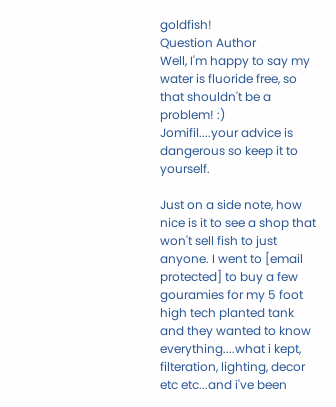goldfish!
Question Author
Well, I'm happy to say my water is fluoride free, so that shouldn't be a problem! :)
Jomifil....your advice is dangerous so keep it to yourself.

Just on a side note, how nice is it to see a shop that won't sell fish to just anyone. I went to [email protected] to buy a few gouramies for my 5 foot high tech planted tank and they wanted to know everything....what i kept, filteration, lighting, decor etc etc...and i've been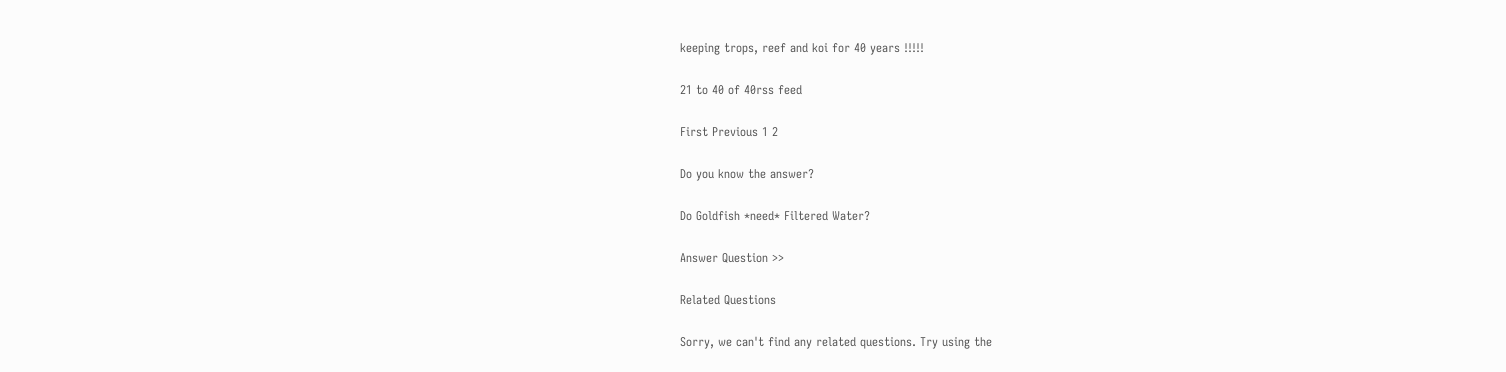keeping trops, reef and koi for 40 years !!!!!

21 to 40 of 40rss feed

First Previous 1 2

Do you know the answer?

Do Goldfish *need* Filtered Water?

Answer Question >>

Related Questions

Sorry, we can't find any related questions. Try using the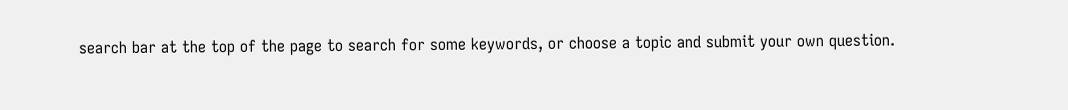search bar at the top of the page to search for some keywords, or choose a topic and submit your own question.